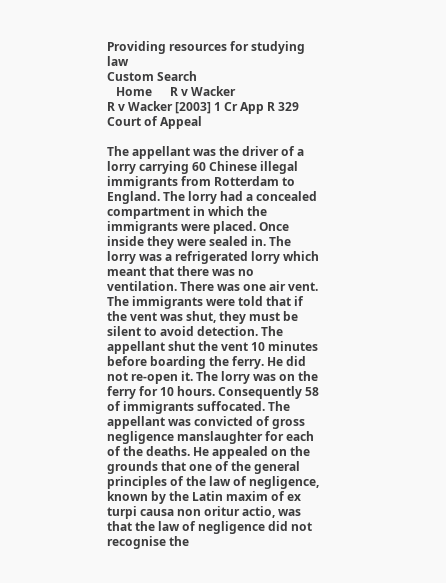Providing resources for studying law
Custom Search
   Home      R v Wacker
R v Wacker [2003] 1 Cr App R 329 Court of Appeal

The appellant was the driver of a lorry carrying 60 Chinese illegal immigrants from Rotterdam to England. The lorry had a concealed compartment in which the immigrants were placed. Once inside they were sealed in. The lorry was a refrigerated lorry which meant that there was no ventilation. There was one air vent. The immigrants were told that if the vent was shut, they must be silent to avoid detection. The appellant shut the vent 10 minutes before boarding the ferry. He did not re-open it. The lorry was on the ferry for 10 hours. Consequently 58 of immigrants suffocated. The appellant was convicted of gross negligence manslaughter for each of the deaths. He appealed on the grounds that one of the general principles of the law of negligence, known by the Latin maxim of ex turpi causa non oritur actio, was that the law of negligence did not recognise the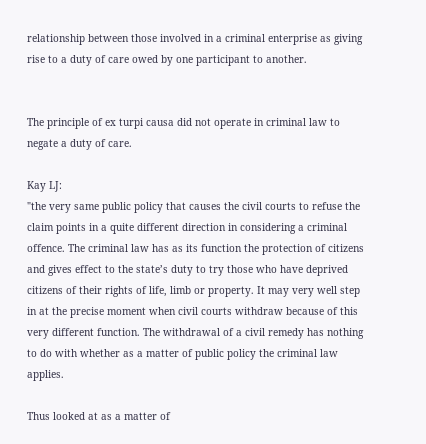relationship between those involved in a criminal enterprise as giving rise to a duty of care owed by one participant to another.


The principle of ex turpi causa did not operate in criminal law to negate a duty of care.

Kay LJ:
"the very same public policy that causes the civil courts to refuse the claim points in a quite different direction in considering a criminal offence. The criminal law has as its function the protection of citizens and gives effect to the state’s duty to try those who have deprived citizens of their rights of life, limb or property. It may very well step in at the precise moment when civil courts withdraw because of this very different function. The withdrawal of a civil remedy has nothing to do with whether as a matter of public policy the criminal law applies.

Thus looked at as a matter of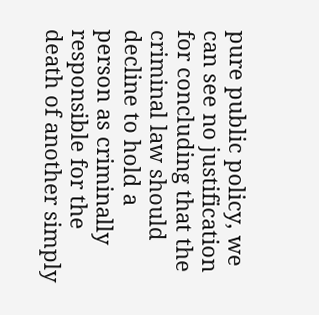pure public policy, we can see no justification for concluding that the criminal law should decline to hold a person as criminally responsible for the death of another simply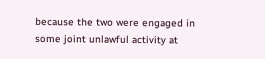because the two were engaged in some joint unlawful activity at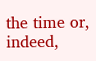the time or, indeed,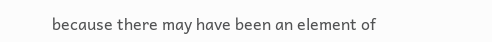because there may have been an element of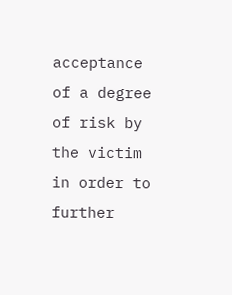acceptance of a degree of risk by the victim in order to further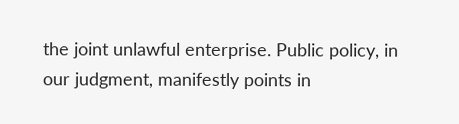the joint unlawful enterprise. Public policy, in our judgment, manifestly points in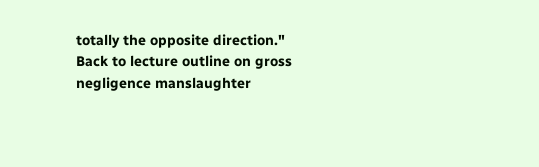totally the opposite direction."
Back to lecture outline on gross negligence manslaughter